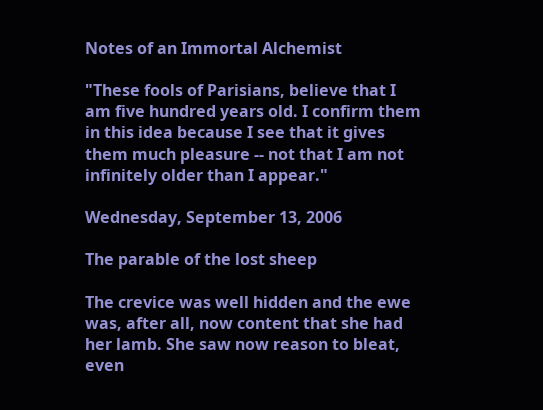Notes of an Immortal Alchemist

"These fools of Parisians, believe that I am five hundred years old. I confirm them in this idea because I see that it gives them much pleasure -- not that I am not infinitely older than I appear."

Wednesday, September 13, 2006

The parable of the lost sheep

The crevice was well hidden and the ewe was, after all, now content that she had her lamb. She saw now reason to bleat, even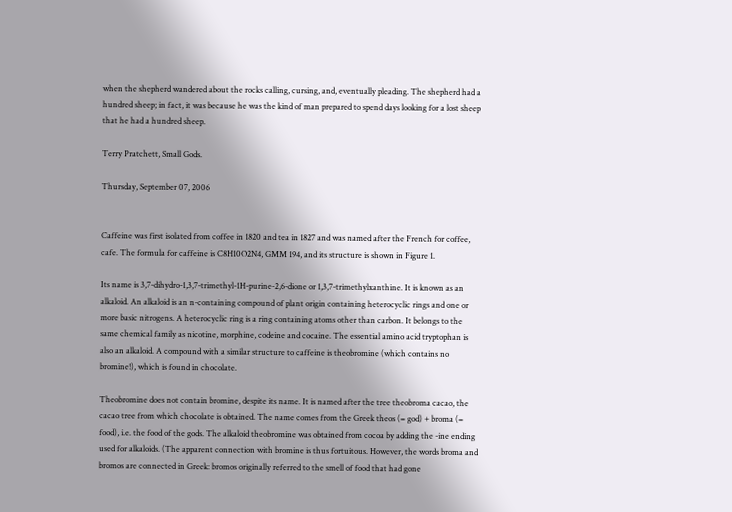when the shepherd wandered about the rocks calling, cursing, and, eventually pleading. The shepherd had a hundred sheep; in fact, it was because he was the kind of man prepared to spend days looking for a lost sheep that he had a hundred sheep.

Terry Pratchett, Small Gods.

Thursday, September 07, 2006


Caffeine was first isolated from coffee in 1820 and tea in 1827 and was named after the French for coffee, cafe. The formula for caffeine is C8H10O2N4, GMM 194, and its structure is shown in Figure 1.

Its name is 3,7-dihydro-1,3,7-trimethyl-1H-purine-2,6-dione or 1,3,7-trimethylxanthine. It is known as an alkaloid. An alkaloid is an n-containing compound of plant origin containing heterocyclic rings and one or more basic nitrogens. A heterocyclic ring is a ring containing atoms other than carbon. It belongs to the same chemical family as nicotine, morphine, codeine and cocaine. The essential amino acid tryptophan is also an alkaloid. A compound with a similar structure to caffeine is theobromine (which contains no bromine!), which is found in chocolate.

Theobromine does not contain bromine, despite its name. It is named after the tree theobroma cacao, the cacao tree from which chocolate is obtained. The name comes from the Greek theos (= god) + broma (= food), i.e. the food of the gods. The alkaloid theobromine was obtained from cocoa by adding the -ine ending used for alkaloids. (The apparent connection with bromine is thus fortuitous. However, the words broma and bromos are connected in Greek: bromos originally referred to the smell of food that had gone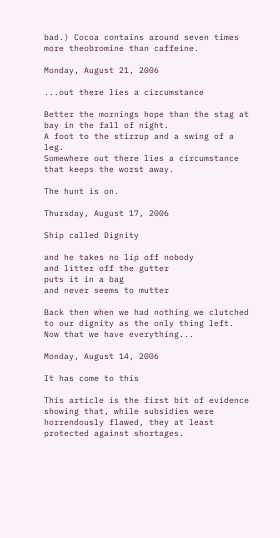bad.) Cocoa contains around seven times more theobromine than caffeine.

Monday, August 21, 2006

...out there lies a circumstance

Better the mornings hope than the stag at bay in the fall of night.
A foot to the stirrup and a swing of a leg.
Somewhere out there lies a circumstance that keeps the worst away.

The hunt is on.

Thursday, August 17, 2006

Ship called Dignity

and he takes no lip off nobody
and litter off the gutter
puts it in a bag
and never seems to mutter

Back then when we had nothing we clutched to our dignity as the only thing left. Now that we have everything...

Monday, August 14, 2006

It has come to this

This article is the first bit of evidence showing that, while subsidies were horrendously flawed, they at least protected against shortages.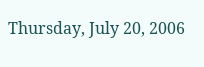Thursday, July 20, 2006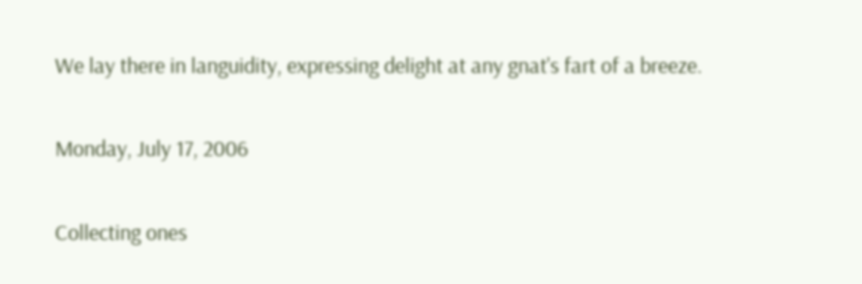We lay there in languidity, expressing delight at any gnat's fart of a breeze.

Monday, July 17, 2006

Collecting ones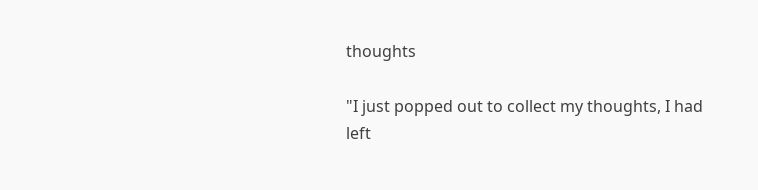thoughts

"I just popped out to collect my thoughts, I had left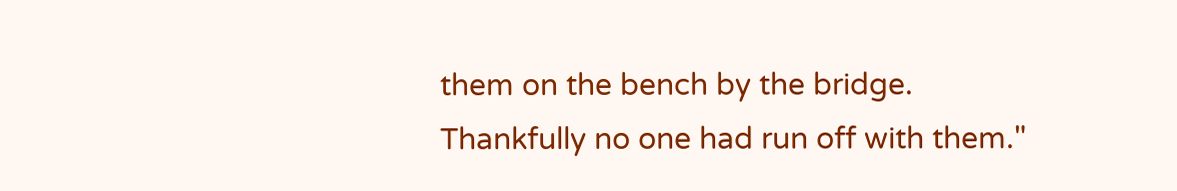them on the bench by the bridge. Thankfully no one had run off with them."